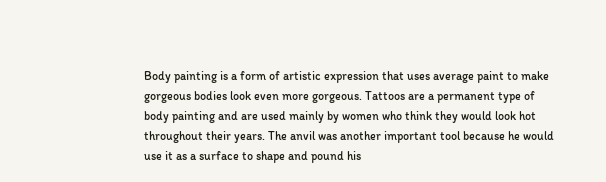Body painting is a form of artistic expression that uses average paint to make gorgeous bodies look even more gorgeous. Tattoos are a permanent type of body painting and are used mainly by women who think they would look hot throughout their years. The anvil was another important tool because he would use it as a surface to shape and pound his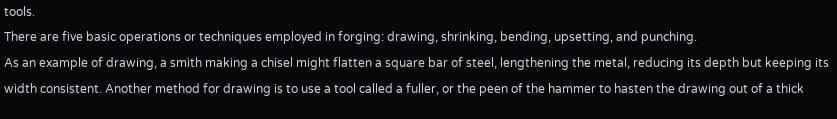tools.
There are five basic operations or techniques employed in forging: drawing, shrinking, bending, upsetting, and punching.
As an example of drawing, a smith making a chisel might flatten a square bar of steel, lengthening the metal, reducing its depth but keeping its width consistent. Another method for drawing is to use a tool called a fuller, or the peen of the hammer to hasten the drawing out of a thick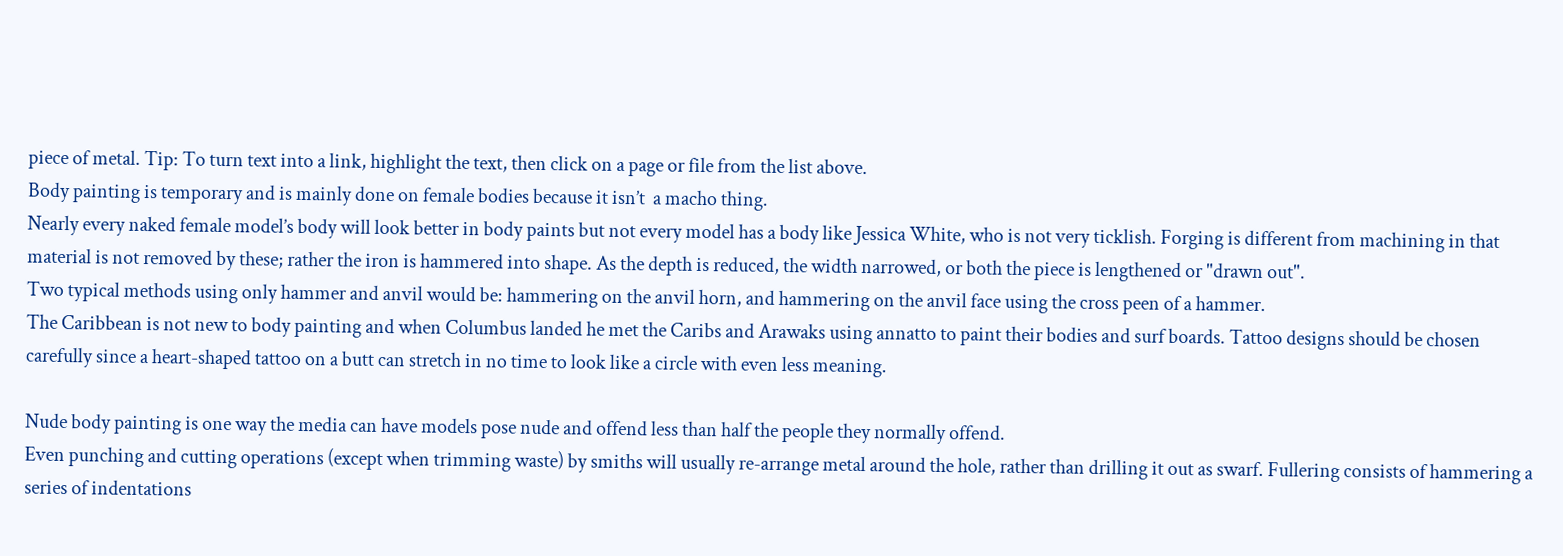piece of metal. Tip: To turn text into a link, highlight the text, then click on a page or file from the list above.
Body painting is temporary and is mainly done on female bodies because it isn’t  a macho thing.
Nearly every naked female model’s body will look better in body paints but not every model has a body like Jessica White, who is not very ticklish. Forging is different from machining in that material is not removed by these; rather the iron is hammered into shape. As the depth is reduced, the width narrowed, or both the piece is lengthened or "drawn out".
Two typical methods using only hammer and anvil would be: hammering on the anvil horn, and hammering on the anvil face using the cross peen of a hammer.
The Caribbean is not new to body painting and when Columbus landed he met the Caribs and Arawaks using annatto to paint their bodies and surf boards. Tattoo designs should be chosen carefully since a heart-shaped tattoo on a butt can stretch in no time to look like a circle with even less meaning.

Nude body painting is one way the media can have models pose nude and offend less than half the people they normally offend.
Even punching and cutting operations (except when trimming waste) by smiths will usually re-arrange metal around the hole, rather than drilling it out as swarf. Fullering consists of hammering a series of indentations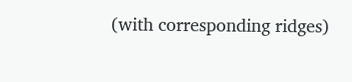(with corresponding ridges)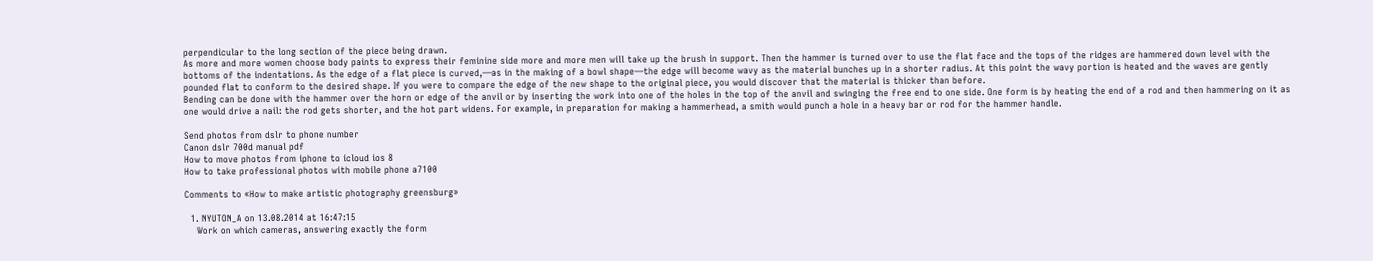perpendicular to the long section of the piece being drawn.
As more and more women choose body paints to express their feminine side more and more men will take up the brush in support. Then the hammer is turned over to use the flat face and the tops of the ridges are hammered down level with the bottoms of the indentations. As the edge of a flat piece is curved,—as in the making of a bowl shape—the edge will become wavy as the material bunches up in a shorter radius. At this point the wavy portion is heated and the waves are gently pounded flat to conform to the desired shape. If you were to compare the edge of the new shape to the original piece, you would discover that the material is thicker than before.
Bending can be done with the hammer over the horn or edge of the anvil or by inserting the work into one of the holes in the top of the anvil and swinging the free end to one side. One form is by heating the end of a rod and then hammering on it as one would drive a nail: the rod gets shorter, and the hot part widens. For example, in preparation for making a hammerhead, a smith would punch a hole in a heavy bar or rod for the hammer handle.

Send photos from dslr to phone number
Canon dslr 700d manual pdf
How to move photos from iphone to icloud ios 8
How to take professional photos with mobile phone a7100

Comments to «How to make artistic photography greensburg»

  1. NYUTON_A on 13.08.2014 at 16:47:15
    Work on which cameras, answering exactly the form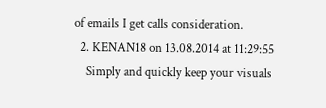of emails I get calls consideration.
  2. KENAN18 on 13.08.2014 at 11:29:55
    Simply and quickly keep your visuals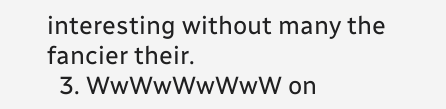interesting without many the fancier their.
  3. WwWwWwWwW on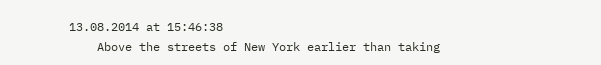13.08.2014 at 15:46:38
    Above the streets of New York earlier than taking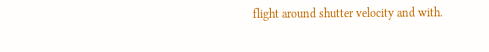flight around shutter velocity and with.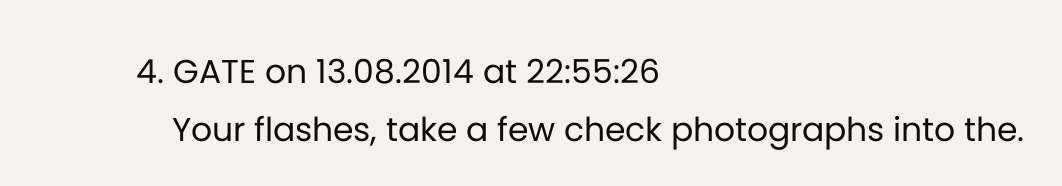4. GATE on 13.08.2014 at 22:55:26
    Your flashes, take a few check photographs into the.